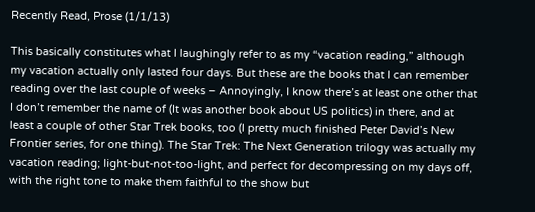Recently Read, Prose (1/1/13)

This basically constitutes what I laughingly refer to as my “vacation reading,” although my vacation actually only lasted four days. But these are the books that I can remember reading over the last couple of weeks – Annoyingly, I know there’s at least one other that I don’t remember the name of (It was another book about US politics) in there, and at least a couple of other Star Trek books, too (I pretty much finished Peter David’s New Frontier series, for one thing). The Star Trek: The Next Generation trilogy was actually my vacation reading; light-but-not-too-light, and perfect for decompressing on my days off, with the right tone to make them faithful to the show but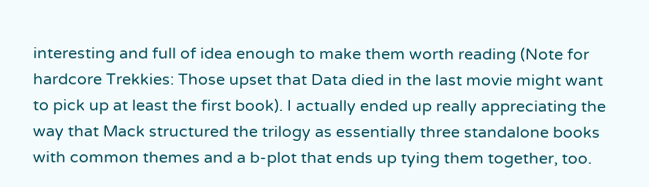interesting and full of idea enough to make them worth reading (Note for hardcore Trekkies: Those upset that Data died in the last movie might want to pick up at least the first book). I actually ended up really appreciating the way that Mack structured the trilogy as essentially three standalone books with common themes and a b-plot that ends up tying them together, too.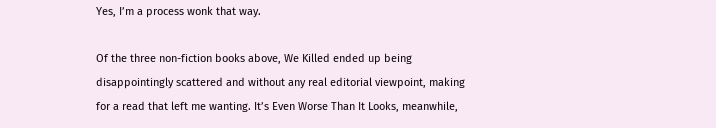Yes, I’m a process wonk that way.

Of the three non-fiction books above, We Killed ended up being disappointingly scattered and without any real editorial viewpoint, making for a read that left me wanting. It’s Even Worse Than It Looks, meanwhile,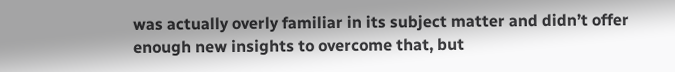was actually overly familiar in its subject matter and didn’t offer enough new insights to overcome that, but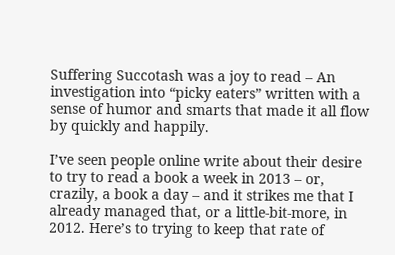Suffering Succotash was a joy to read – An investigation into “picky eaters” written with a sense of humor and smarts that made it all flow by quickly and happily.

I’ve seen people online write about their desire to try to read a book a week in 2013 – or, crazily, a book a day – and it strikes me that I already managed that, or a little-bit-more, in 2012. Here’s to trying to keep that rate of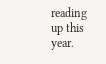reading up this year.